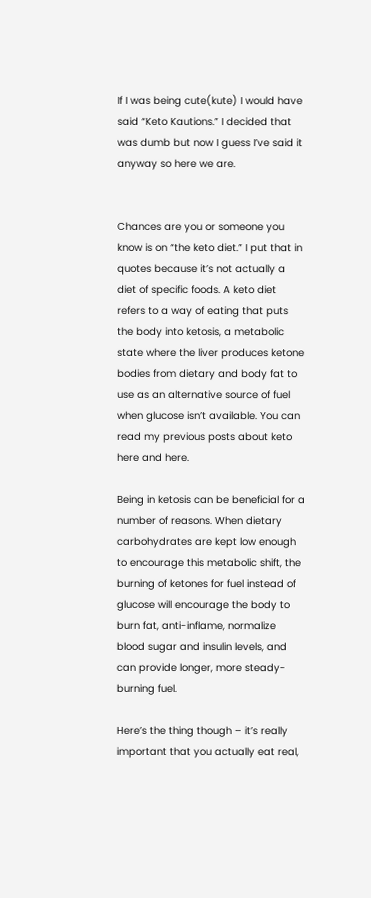If I was being cute(kute) I would have said “Keto Kautions.” I decided that was dumb but now I guess I’ve said it anyway so here we are.


Chances are you or someone you know is on “the keto diet.” I put that in quotes because it’s not actually a diet of specific foods. A keto diet refers to a way of eating that puts the body into ketosis, a metabolic state where the liver produces ketone bodies from dietary and body fat to use as an alternative source of fuel when glucose isn’t available. You can read my previous posts about keto here and here.

Being in ketosis can be beneficial for a number of reasons. When dietary carbohydrates are kept low enough to encourage this metabolic shift, the burning of ketones for fuel instead of glucose will encourage the body to burn fat, anti-inflame, normalize blood sugar and insulin levels, and can provide longer, more steady-burning fuel.

Here’s the thing though – it’s really important that you actually eat real,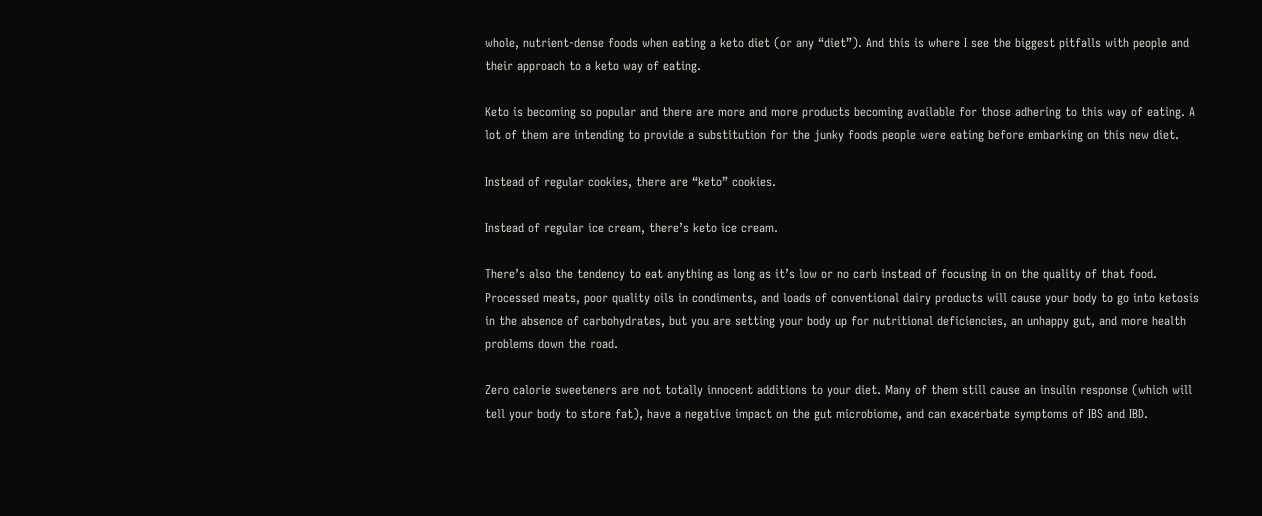whole, nutrient-dense foods when eating a keto diet (or any “diet”). And this is where I see the biggest pitfalls with people and their approach to a keto way of eating.

Keto is becoming so popular and there are more and more products becoming available for those adhering to this way of eating. A lot of them are intending to provide a substitution for the junky foods people were eating before embarking on this new diet.

Instead of regular cookies, there are “keto” cookies.

Instead of regular ice cream, there’s keto ice cream.

There’s also the tendency to eat anything as long as it’s low or no carb instead of focusing in on the quality of that food. Processed meats, poor quality oils in condiments, and loads of conventional dairy products will cause your body to go into ketosis in the absence of carbohydrates, but you are setting your body up for nutritional deficiencies, an unhappy gut, and more health problems down the road.

Zero calorie sweeteners are not totally innocent additions to your diet. Many of them still cause an insulin response (which will tell your body to store fat), have a negative impact on the gut microbiome, and can exacerbate symptoms of IBS and IBD.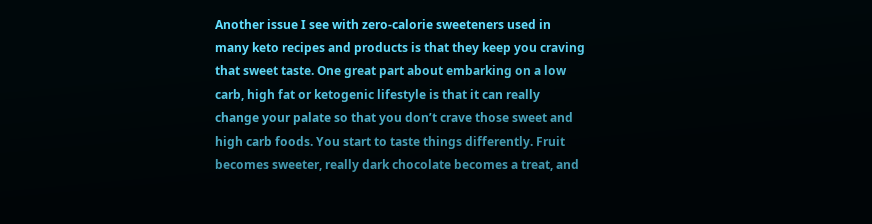Another issue I see with zero-calorie sweeteners used in many keto recipes and products is that they keep you craving that sweet taste. One great part about embarking on a low carb, high fat or ketogenic lifestyle is that it can really change your palate so that you don’t crave those sweet and high carb foods. You start to taste things differently. Fruit becomes sweeter, really dark chocolate becomes a treat, and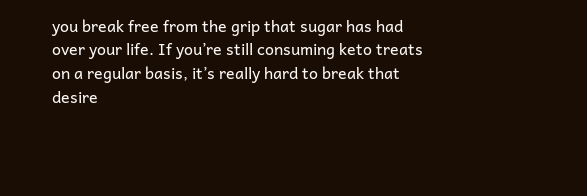you break free from the grip that sugar has had over your life. If you’re still consuming keto treats on a regular basis, it’s really hard to break that desire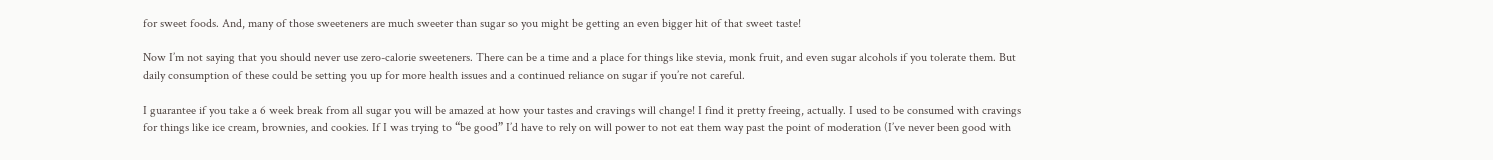for sweet foods. And, many of those sweeteners are much sweeter than sugar so you might be getting an even bigger hit of that sweet taste!

Now I’m not saying that you should never use zero-calorie sweeteners. There can be a time and a place for things like stevia, monk fruit, and even sugar alcohols if you tolerate them. But daily consumption of these could be setting you up for more health issues and a continued reliance on sugar if you’re not careful.

I guarantee if you take a 6 week break from all sugar you will be amazed at how your tastes and cravings will change! I find it pretty freeing, actually. I used to be consumed with cravings for things like ice cream, brownies, and cookies. If I was trying to “be good” I’d have to rely on will power to not eat them way past the point of moderation (I’ve never been good with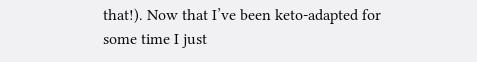that!). Now that I’ve been keto-adapted for some time I just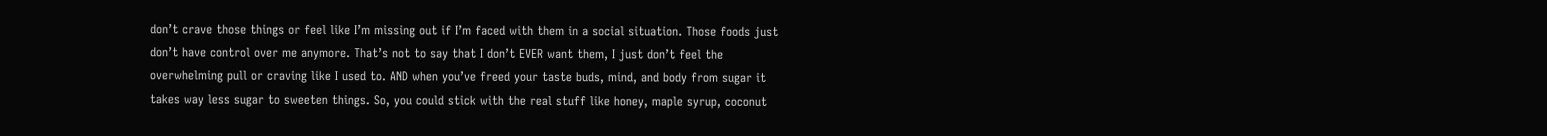don’t crave those things or feel like I’m missing out if I’m faced with them in a social situation. Those foods just don’t have control over me anymore. That’s not to say that I don’t EVER want them, I just don’t feel the overwhelming pull or craving like I used to. AND when you’ve freed your taste buds, mind, and body from sugar it takes way less sugar to sweeten things. So, you could stick with the real stuff like honey, maple syrup, coconut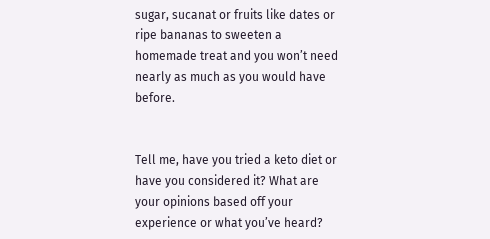sugar, sucanat or fruits like dates or ripe bananas to sweeten a homemade treat and you won’t need nearly as much as you would have before.


Tell me, have you tried a keto diet or have you considered it? What are your opinions based off your experience or what you’ve heard?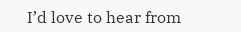I’d love to hear from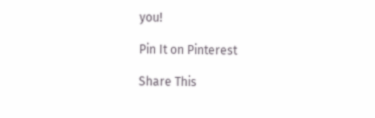you!

Pin It on Pinterest

Share This